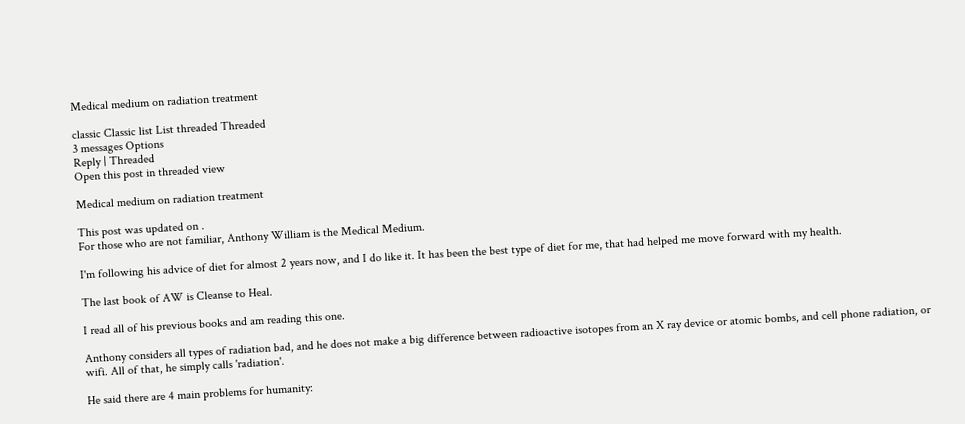Medical medium on radiation treatment

classic Classic list List threaded Threaded
3 messages Options
Reply | Threaded
Open this post in threaded view

Medical medium on radiation treatment

This post was updated on .
For those who are not familiar, Anthony William is the Medical Medium.

I'm following his advice of diet for almost 2 years now, and I do like it. It has been the best type of diet for me, that had helped me move forward with my health.

The last book of AW is Cleanse to Heal.

I read all of his previous books and am reading this one.

Anthony considers all types of radiation bad, and he does not make a big difference between radioactive isotopes from an X ray device or atomic bombs, and cell phone radiation, or wifi. All of that, he simply calls 'radiation'.

He said there are 4 main problems for humanity: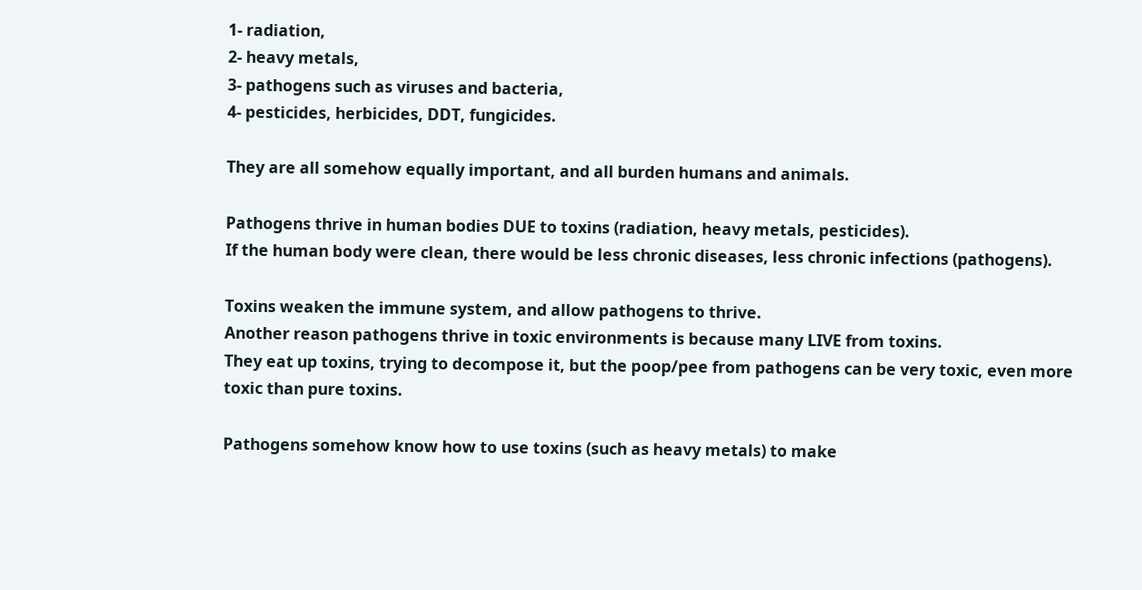1- radiation,
2- heavy metals,
3- pathogens such as viruses and bacteria,
4- pesticides, herbicides, DDT, fungicides.

They are all somehow equally important, and all burden humans and animals.

Pathogens thrive in human bodies DUE to toxins (radiation, heavy metals, pesticides).
If the human body were clean, there would be less chronic diseases, less chronic infections (pathogens).

Toxins weaken the immune system, and allow pathogens to thrive.
Another reason pathogens thrive in toxic environments is because many LIVE from toxins.
They eat up toxins, trying to decompose it, but the poop/pee from pathogens can be very toxic, even more toxic than pure toxins.

Pathogens somehow know how to use toxins (such as heavy metals) to make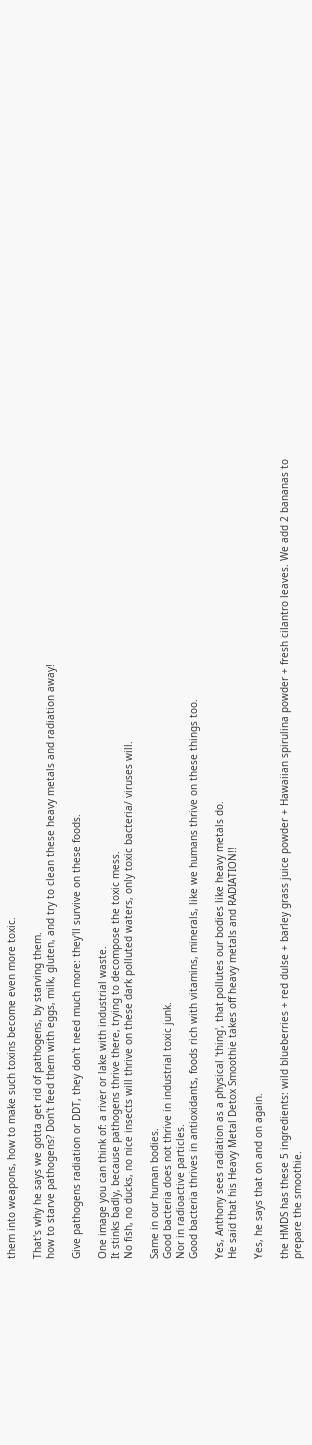them into weapons, how to make such toxins become even more toxic.

That's why he says we gotta get rid of pathogens, by starving them.
how to starve pathogens? Don't feed them with eggs, milk, gluten, and try to clean these heavy metals and radiation away!

Give pathogens radiation or DDT, they don't need much more: they'll survive on these foods.

One image you can think of: a river or lake with industrial waste.
It stinks badly, because pathogens thrive there, trying to decompose the toxic mess.
No fish, no ducks, no nice insects will thrive on these dark polluted waters, only toxic bacteria/ viruses will.

Same in our human bodies.
Good bacteria does not thrive in industrial toxic junk.
Nor in radioactive particles.
Good bacteria thrives in antioxidants, foods rich with vitamins, minerals, like we humans thrive on these things too.

Yes, Anthony sees radiation as a physical 'thing', that pollutes our bodies like heavy metals do.
He said that his Heavy Metal Detox Smoothie takes off heavy metals and RADIATION!!

Yes, he says that on and on again.

the HMDS has these 5 ingredients: wild blueberries + red dulse + barley grass juice powder + Hawaiian spirulina powder + fresh cilantro leaves. We add 2 bananas to prepare the smoothie.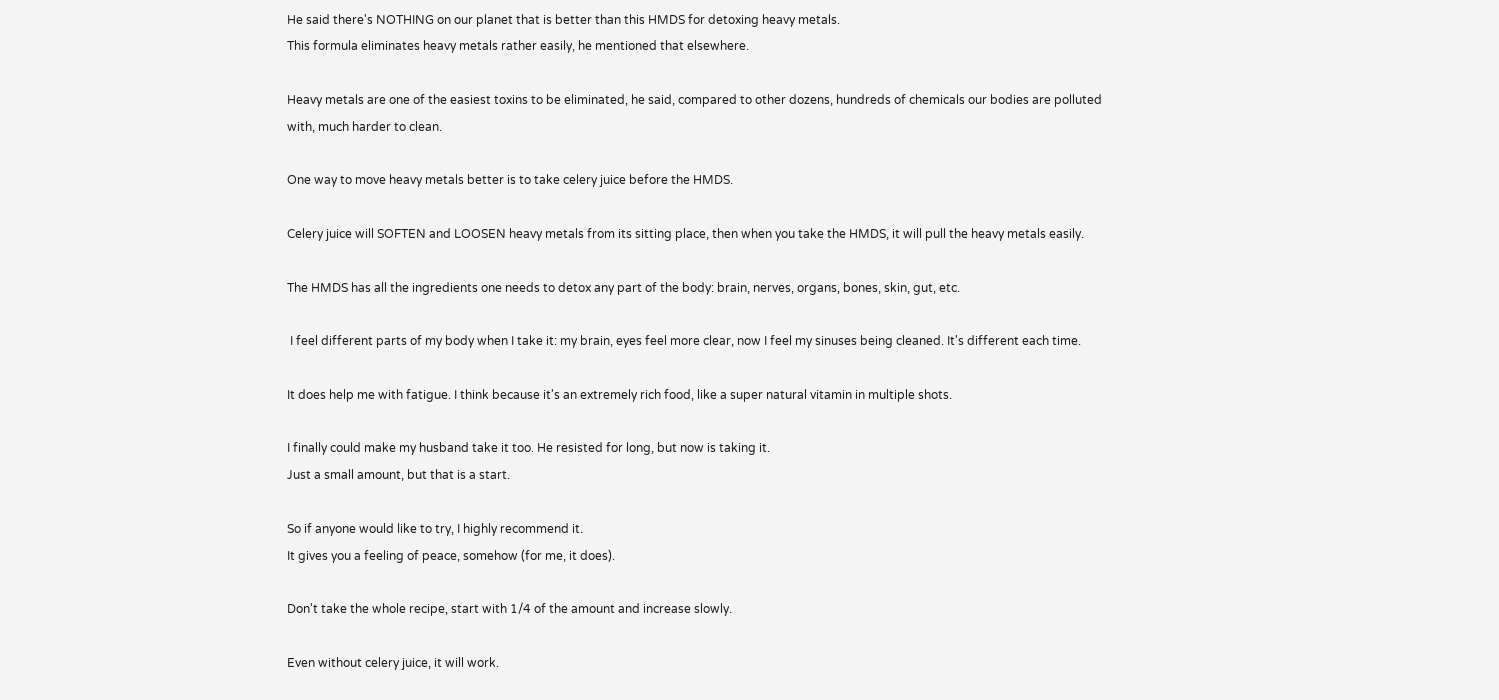He said there's NOTHING on our planet that is better than this HMDS for detoxing heavy metals.
This formula eliminates heavy metals rather easily, he mentioned that elsewhere.

Heavy metals are one of the easiest toxins to be eliminated, he said, compared to other dozens, hundreds of chemicals our bodies are polluted with, much harder to clean.

One way to move heavy metals better is to take celery juice before the HMDS.

Celery juice will SOFTEN and LOOSEN heavy metals from its sitting place, then when you take the HMDS, it will pull the heavy metals easily.

The HMDS has all the ingredients one needs to detox any part of the body: brain, nerves, organs, bones, skin, gut, etc.

 I feel different parts of my body when I take it: my brain, eyes feel more clear, now I feel my sinuses being cleaned. It's different each time.

It does help me with fatigue. I think because it's an extremely rich food, like a super natural vitamin in multiple shots.

I finally could make my husband take it too. He resisted for long, but now is taking it.
Just a small amount, but that is a start.

So if anyone would like to try, I highly recommend it.
It gives you a feeling of peace, somehow (for me, it does).

Don't take the whole recipe, start with 1/4 of the amount and increase slowly.

Even without celery juice, it will work.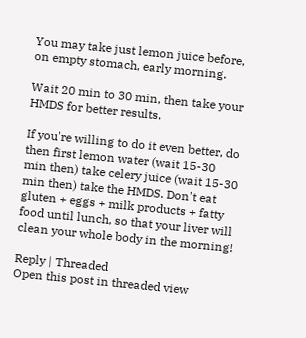You may take just lemon juice before, on empty stomach, early morning.

Wait 20 min to 30 min, then take your HMDS for better results.

If you're willing to do it even better, do then first lemon water (wait 15-30 min then) take celery juice (wait 15-30 min then) take the HMDS. Don't eat gluten + eggs + milk products + fatty food until lunch, so that your liver will clean your whole body in the morning!

Reply | Threaded
Open this post in threaded view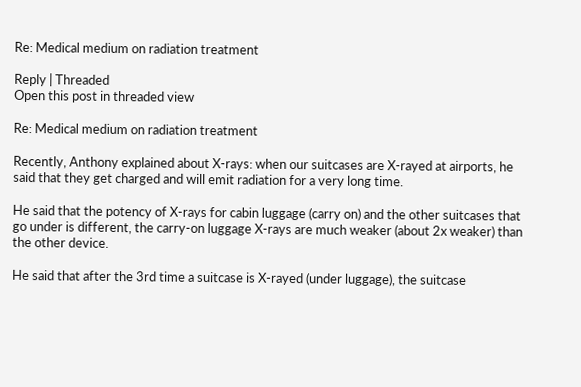Re: Medical medium on radiation treatment

Reply | Threaded
Open this post in threaded view

Re: Medical medium on radiation treatment

Recently, Anthony explained about X-rays: when our suitcases are X-rayed at airports, he said that they get charged and will emit radiation for a very long time.

He said that the potency of X-rays for cabin luggage (carry on) and the other suitcases that go under is different, the carry-on luggage X-rays are much weaker (about 2x weaker) than the other device.

He said that after the 3rd time a suitcase is X-rayed (under luggage), the suitcase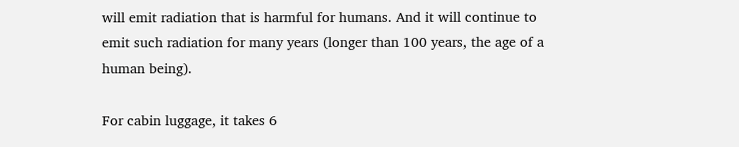will emit radiation that is harmful for humans. And it will continue to emit such radiation for many years (longer than 100 years, the age of a human being).

For cabin luggage, it takes 6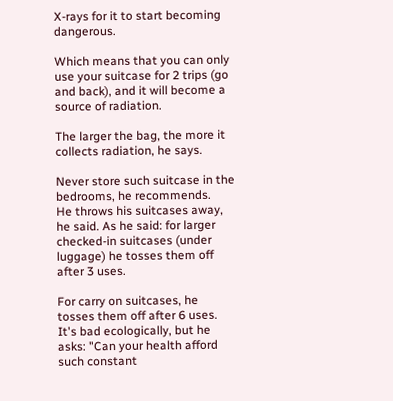X-rays for it to start becoming dangerous.

Which means that you can only use your suitcase for 2 trips (go and back), and it will become a source of radiation.

The larger the bag, the more it collects radiation, he says.

Never store such suitcase in the bedrooms, he recommends.
He throws his suitcases away, he said. As he said: for larger checked-in suitcases (under luggage) he tosses them off after 3 uses.

For carry on suitcases, he tosses them off after 6 uses.
It's bad ecologically, but he asks: "Can your health afford such constant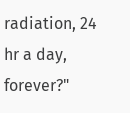radiation, 24 hr a day, forever?"